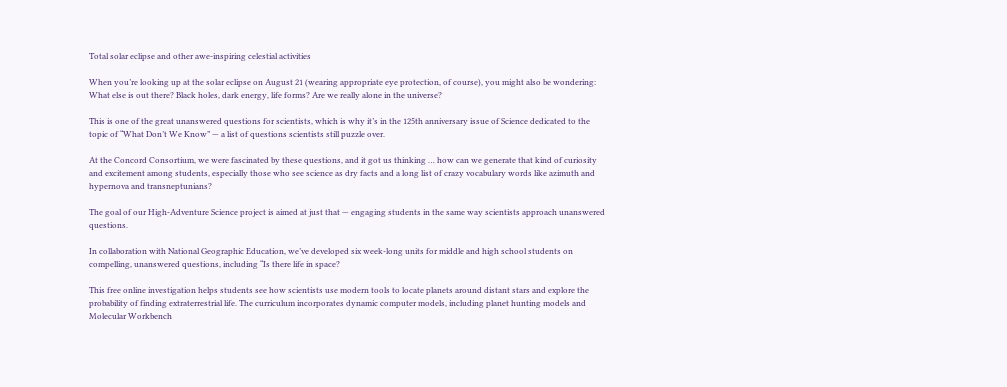Total solar eclipse and other awe-inspiring celestial activities

When you’re looking up at the solar eclipse on August 21 (wearing appropriate eye protection, of course), you might also be wondering: What else is out there? Black holes, dark energy, life forms? Are we really alone in the universe?

This is one of the great unanswered questions for scientists, which is why it’s in the 125th anniversary issue of Science dedicated to the topic of “What Don’t We Know” — a list of questions scientists still puzzle over.

At the Concord Consortium, we were fascinated by these questions, and it got us thinking … how can we generate that kind of curiosity and excitement among students, especially those who see science as dry facts and a long list of crazy vocabulary words like azimuth and hypernova and transneptunians?

The goal of our High-Adventure Science project is aimed at just that — engaging students in the same way scientists approach unanswered questions.

In collaboration with National Geographic Education, we’ve developed six week-long units for middle and high school students on compelling, unanswered questions, including “Is there life in space?

This free online investigation helps students see how scientists use modern tools to locate planets around distant stars and explore the probability of finding extraterrestrial life. The curriculum incorporates dynamic computer models, including planet hunting models and Molecular Workbench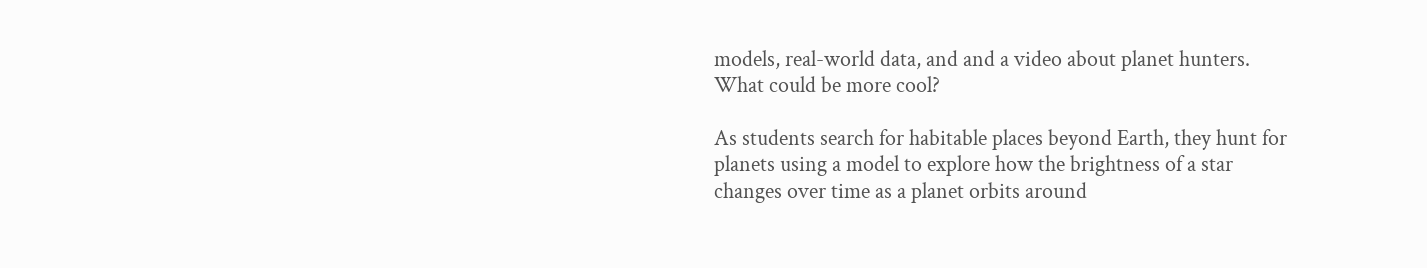models, real-world data, and and a video about planet hunters. What could be more cool?

As students search for habitable places beyond Earth, they hunt for planets using a model to explore how the brightness of a star changes over time as a planet orbits around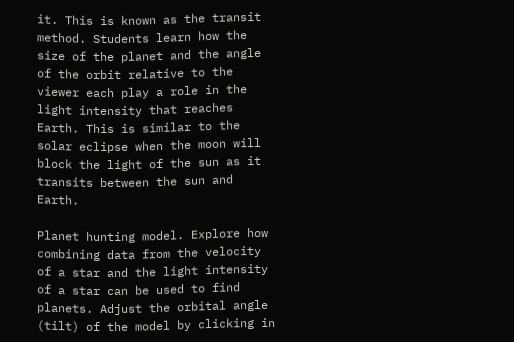it. This is known as the transit method. Students learn how the size of the planet and the angle of the orbit relative to the viewer each play a role in the light intensity that reaches Earth. This is similar to the solar eclipse when the moon will block the light of the sun as it transits between the sun and Earth.

Planet hunting model. Explore how combining data from the velocity of a star and the light intensity of a star can be used to find planets. Adjust the orbital angle (tilt) of the model by clicking in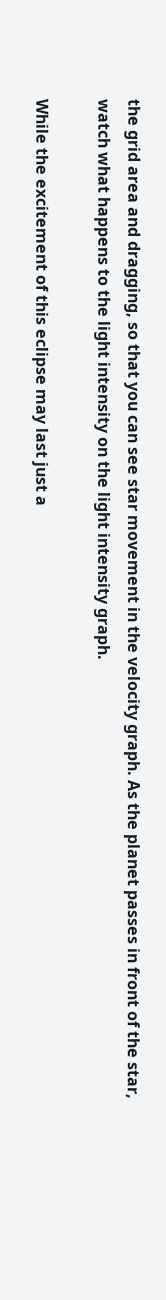the grid area and dragging, so that you can see star movement in the velocity graph. As the planet passes in front of the star, watch what happens to the light intensity on the light intensity graph.

While the excitement of this eclipse may last just a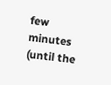few minutes (until the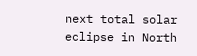next total solar eclipse in North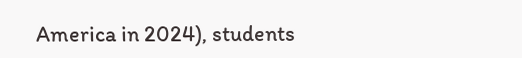America in 2024), students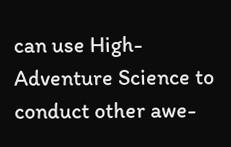can use High-Adventure Science to conduct other awe-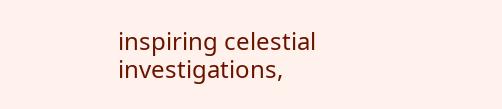inspiring celestial investigations,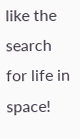like the search for life in space!